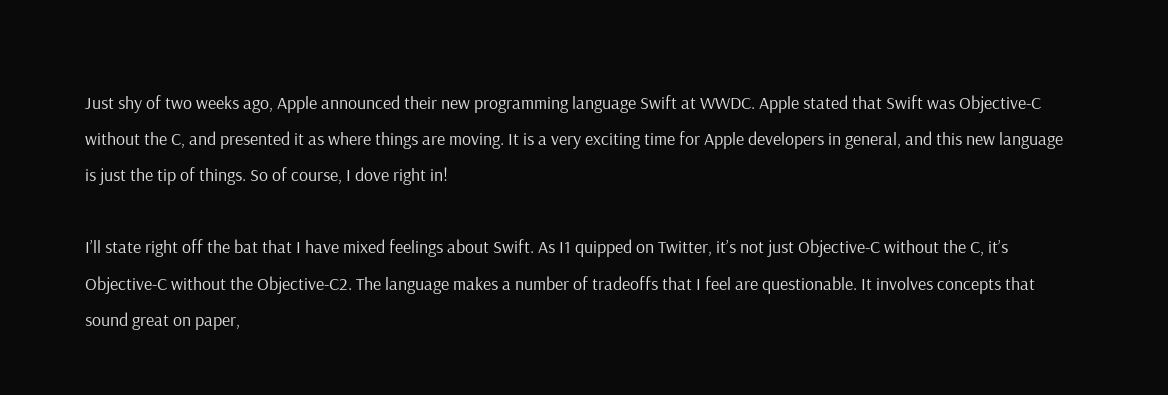Just shy of two weeks ago, Apple announced their new programming language Swift at WWDC. Apple stated that Swift was Objective-C without the C, and presented it as where things are moving. It is a very exciting time for Apple developers in general, and this new language is just the tip of things. So of course, I dove right in!

I’ll state right off the bat that I have mixed feelings about Swift. As I1 quipped on Twitter, it’s not just Objective-C without the C, it’s Objective-C without the Objective-C2. The language makes a number of tradeoffs that I feel are questionable. It involves concepts that sound great on paper,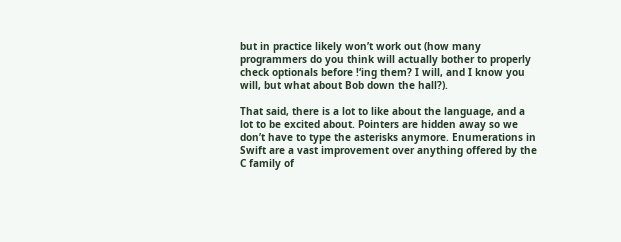but in practice likely won’t work out (how many programmers do you think will actually bother to properly check optionals before !‘ing them? I will, and I know you will, but what about Bob down the hall?).

That said, there is a lot to like about the language, and a lot to be excited about. Pointers are hidden away so we don’t have to type the asterisks anymore. Enumerations in Swift are a vast improvement over anything offered by the C family of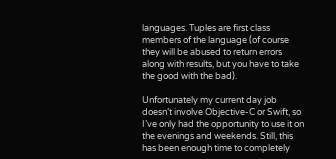languages. Tuples are first class members of the language (of course they will be abused to return errors along with results, but you have to take the good with the bad).

Unfortunately my current day job doesn’t involve Objective-C or Swift, so I’ve only had the opportunity to use it on the evenings and weekends. Still, this has been enough time to completely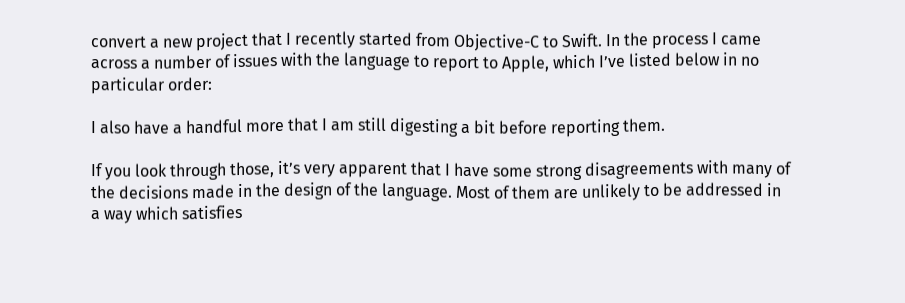convert a new project that I recently started from Objective-C to Swift. In the process I came across a number of issues with the language to report to Apple, which I’ve listed below in no particular order:

I also have a handful more that I am still digesting a bit before reporting them.

If you look through those, it’s very apparent that I have some strong disagreements with many of the decisions made in the design of the language. Most of them are unlikely to be addressed in a way which satisfies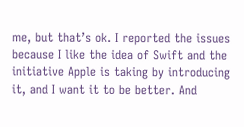me, but that’s ok. I reported the issues because I like the idea of Swift and the initiative Apple is taking by introducing it, and I want it to be better. And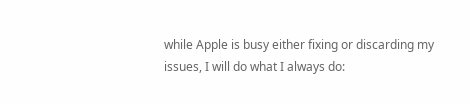while Apple is busy either fixing or discarding my issues, I will do what I always do: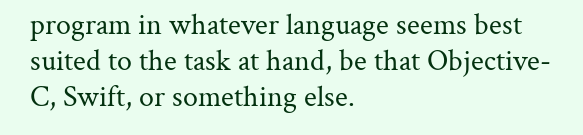program in whatever language seems best suited to the task at hand, be that Objective-C, Swift, or something else.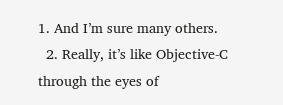1. And I’m sure many others.
  2. Really, it’s like Objective-C through the eyes of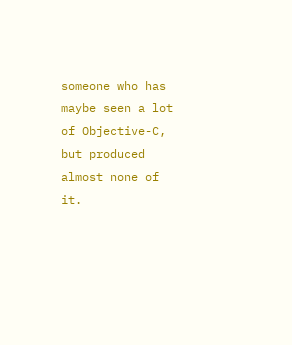someone who has maybe seen a lot of Objective-C, but produced almost none of it.